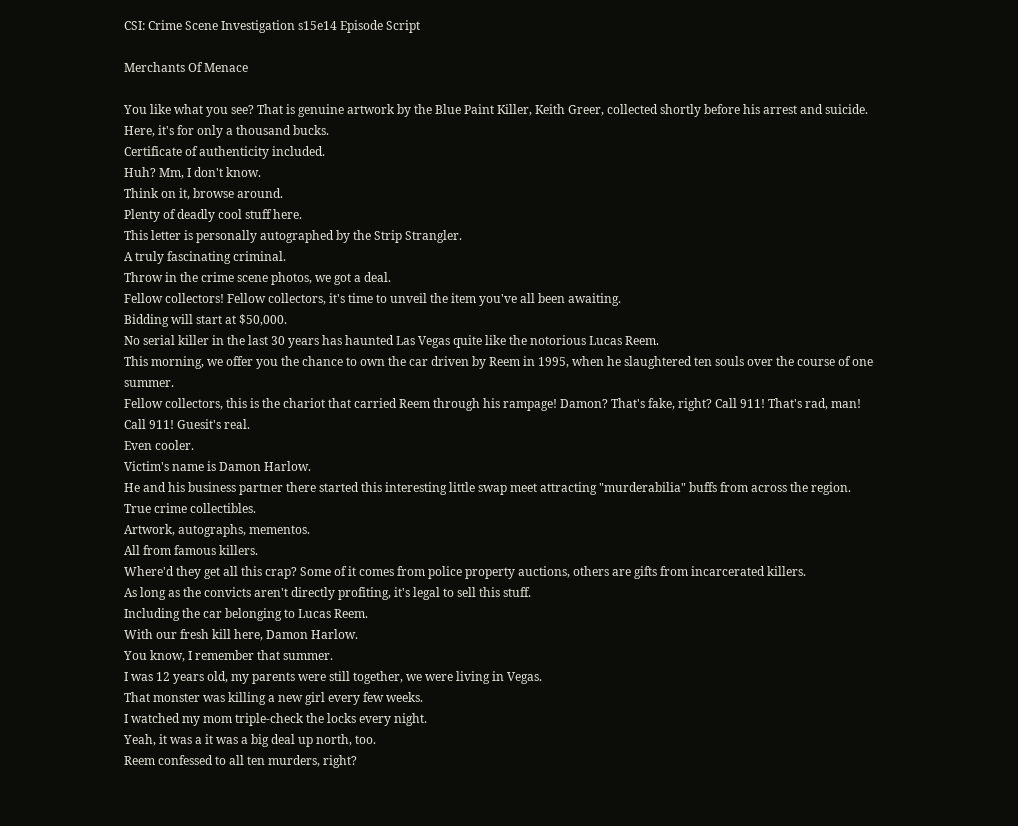CSI: Crime Scene Investigation s15e14 Episode Script

Merchants Of Menace

You like what you see? That is genuine artwork by the Blue Paint Killer, Keith Greer, collected shortly before his arrest and suicide.
Here, it's for only a thousand bucks.
Certificate of authenticity included.
Huh? Mm, I don't know.
Think on it, browse around.
Plenty of deadly cool stuff here.
This letter is personally autographed by the Strip Strangler.
A truly fascinating criminal.
Throw in the crime scene photos, we got a deal.
Fellow collectors! Fellow collectors, it's time to unveil the item you've all been awaiting.
Bidding will start at $50,000.
No serial killer in the last 30 years has haunted Las Vegas quite like the notorious Lucas Reem.
This morning, we offer you the chance to own the car driven by Reem in 1995, when he slaughtered ten souls over the course of one summer.
Fellow collectors, this is the chariot that carried Reem through his rampage! Damon? That's fake, right? Call 911! That's rad, man! Call 911! Guesit's real.
Even cooler.
Victim's name is Damon Harlow.
He and his business partner there started this interesting little swap meet attracting "murderabilia" buffs from across the region.
True crime collectibles.
Artwork, autographs, mementos.
All from famous killers.
Where'd they get all this crap? Some of it comes from police property auctions, others are gifts from incarcerated killers.
As long as the convicts aren't directly profiting, it's legal to sell this stuff.
Including the car belonging to Lucas Reem.
With our fresh kill here, Damon Harlow.
You know, I remember that summer.
I was 12 years old, my parents were still together, we were living in Vegas.
That monster was killing a new girl every few weeks.
I watched my mom triple-check the locks every night.
Yeah, it was a it was a big deal up north, too.
Reem confessed to all ten murders, right?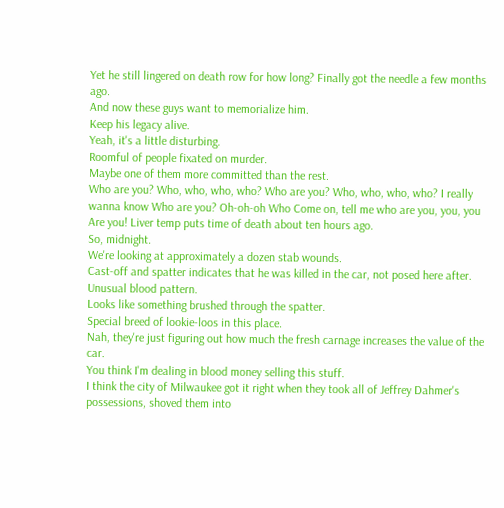Yet he still lingered on death row for how long? Finally got the needle a few months ago.
And now these guys want to memorialize him.
Keep his legacy alive.
Yeah, it's a little disturbing.
Roomful of people fixated on murder.
Maybe one of them more committed than the rest.
Who are you? Who, who, who, who? Who are you? Who, who, who, who? I really wanna know Who are you? Oh-oh-oh Who Come on, tell me who are you, you, you Are you! Liver temp puts time of death about ten hours ago.
So, midnight.
We're looking at approximately a dozen stab wounds.
Cast-off and spatter indicates that he was killed in the car, not posed here after.
Unusual blood pattern.
Looks like something brushed through the spatter.
Special breed of lookie-loos in this place.
Nah, they're just figuring out how much the fresh carnage increases the value of the car.
You think I'm dealing in blood money selling this stuff.
I think the city of Milwaukee got it right when they took all of Jeffrey Dahmer's possessions, shoved them into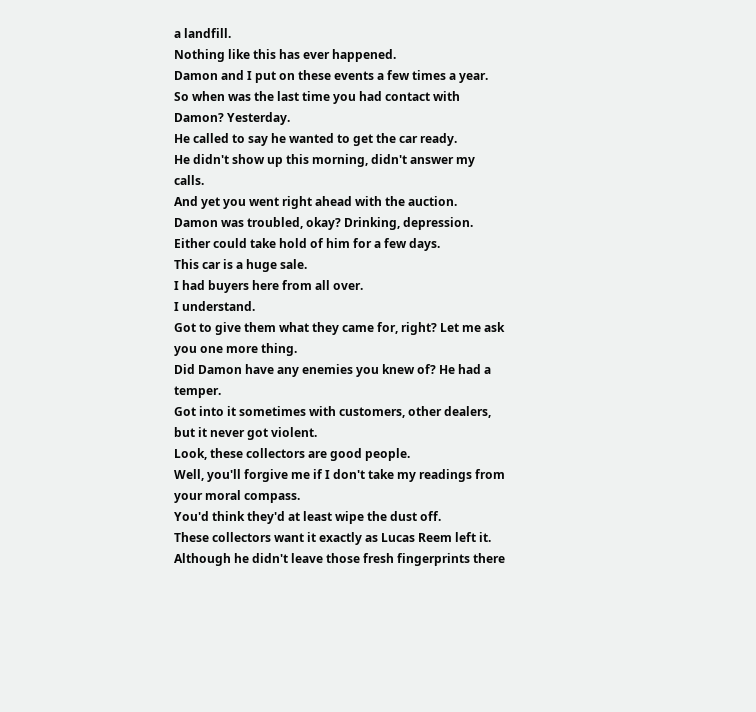a landfill.
Nothing like this has ever happened.
Damon and I put on these events a few times a year.
So when was the last time you had contact with Damon? Yesterday.
He called to say he wanted to get the car ready.
He didn't show up this morning, didn't answer my calls.
And yet you went right ahead with the auction.
Damon was troubled, okay? Drinking, depression.
Either could take hold of him for a few days.
This car is a huge sale.
I had buyers here from all over.
I understand.
Got to give them what they came for, right? Let me ask you one more thing.
Did Damon have any enemies you knew of? He had a temper.
Got into it sometimes with customers, other dealers, but it never got violent.
Look, these collectors are good people.
Well, you'll forgive me if I don't take my readings from your moral compass.
You'd think they'd at least wipe the dust off.
These collectors want it exactly as Lucas Reem left it.
Although he didn't leave those fresh fingerprints there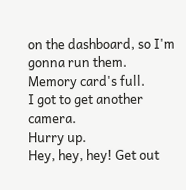on the dashboard, so I'm gonna run them.
Memory card's full.
I got to get another camera.
Hurry up.
Hey, hey, hey! Get out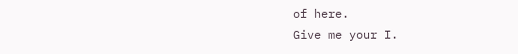of here.
Give me your I.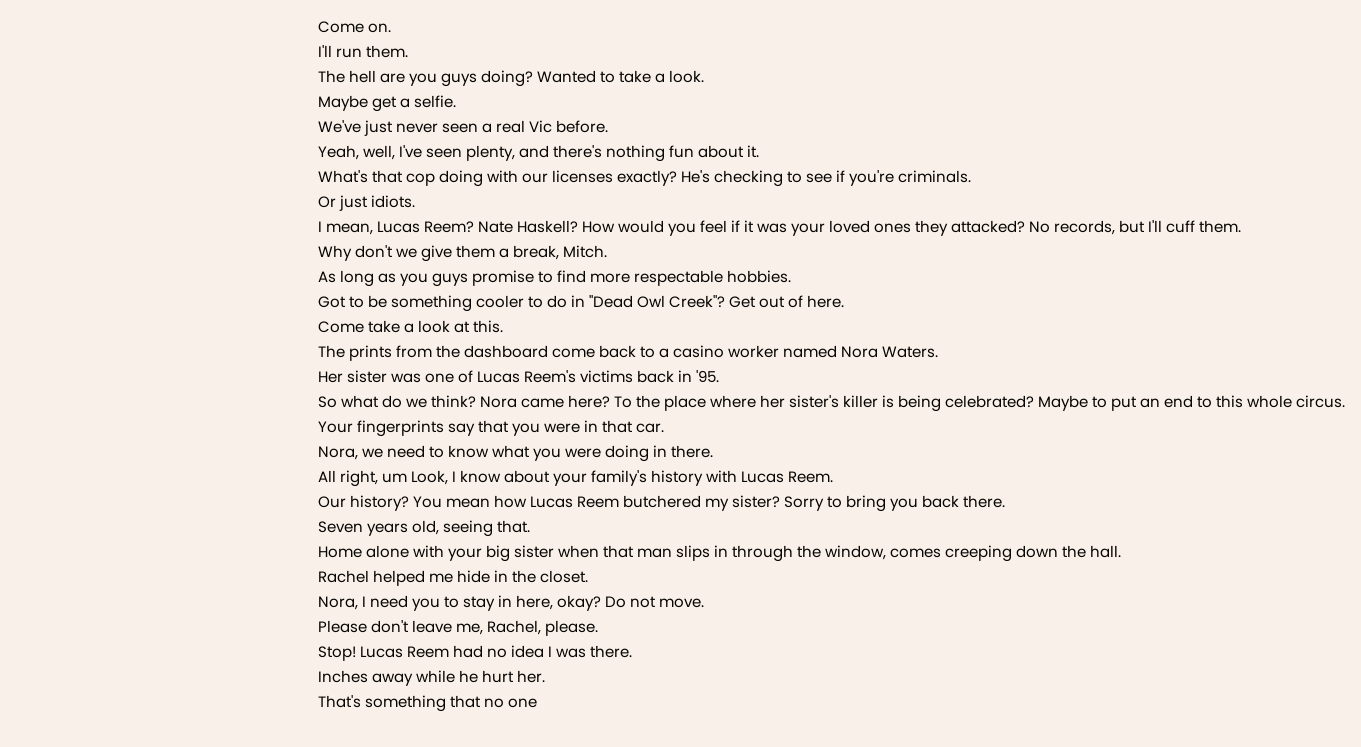Come on.
I'll run them.
The hell are you guys doing? Wanted to take a look.
Maybe get a selfie.
We've just never seen a real Vic before.
Yeah, well, I've seen plenty, and there's nothing fun about it.
What's that cop doing with our licenses exactly? He's checking to see if you're criminals.
Or just idiots.
I mean, Lucas Reem? Nate Haskell? How would you feel if it was your loved ones they attacked? No records, but I'll cuff them.
Why don't we give them a break, Mitch.
As long as you guys promise to find more respectable hobbies.
Got to be something cooler to do in "Dead Owl Creek"? Get out of here.
Come take a look at this.
The prints from the dashboard come back to a casino worker named Nora Waters.
Her sister was one of Lucas Reem's victims back in '95.
So what do we think? Nora came here? To the place where her sister's killer is being celebrated? Maybe to put an end to this whole circus.
Your fingerprints say that you were in that car.
Nora, we need to know what you were doing in there.
All right, um Look, I know about your family's history with Lucas Reem.
Our history? You mean how Lucas Reem butchered my sister? Sorry to bring you back there.
Seven years old, seeing that.
Home alone with your big sister when that man slips in through the window, comes creeping down the hall.
Rachel helped me hide in the closet.
Nora, I need you to stay in here, okay? Do not move.
Please don't leave me, Rachel, please.
Stop! Lucas Reem had no idea I was there.
Inches away while he hurt her.
That's something that no one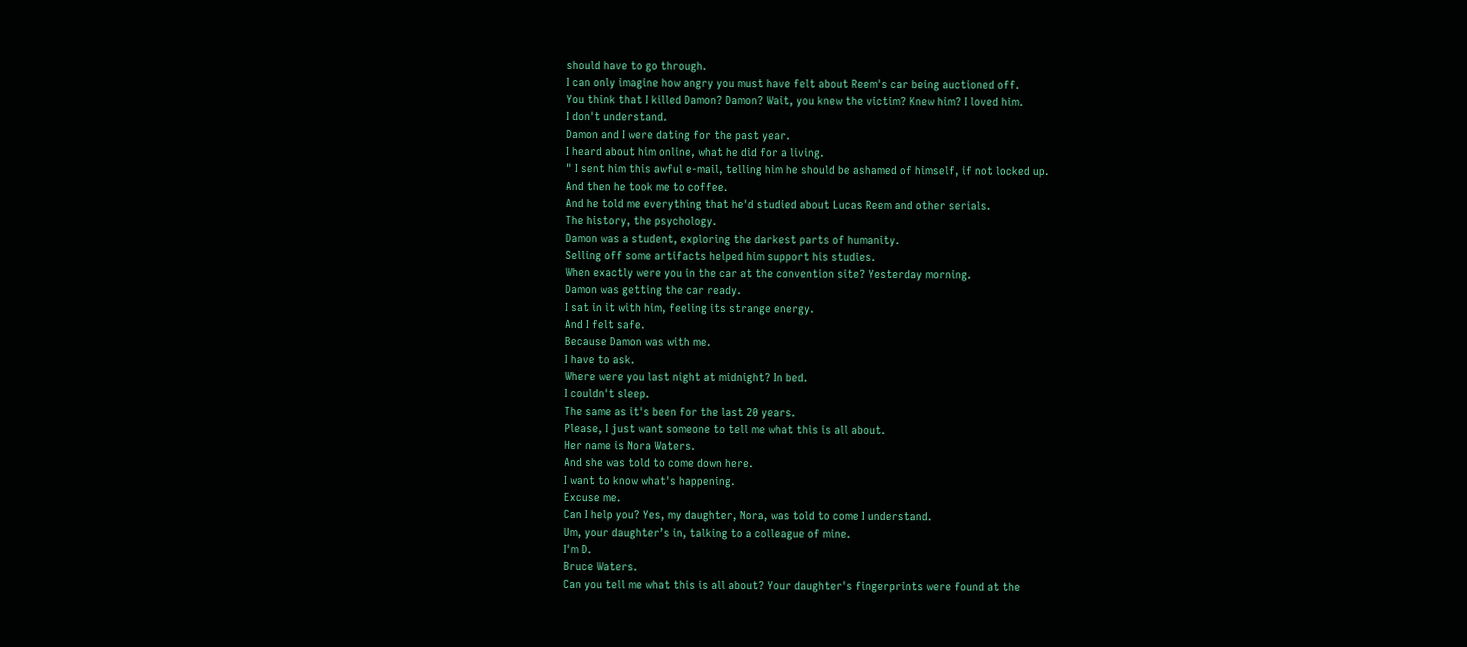should have to go through.
I can only imagine how angry you must have felt about Reem's car being auctioned off.
You think that I killed Damon? Damon? Wait, you knew the victim? Knew him? I loved him.
I don't understand.
Damon and I were dating for the past year.
I heard about him online, what he did for a living.
" I sent him this awful e-mail, telling him he should be ashamed of himself, if not locked up.
And then he took me to coffee.
And he told me everything that he'd studied about Lucas Reem and other serials.
The history, the psychology.
Damon was a student, exploring the darkest parts of humanity.
Selling off some artifacts helped him support his studies.
When exactly were you in the car at the convention site? Yesterday morning.
Damon was getting the car ready.
I sat in it with him, feeling its strange energy.
And I felt safe.
Because Damon was with me.
I have to ask.
Where were you last night at midnight? In bed.
I couldn't sleep.
The same as it's been for the last 20 years.
Please, I just want someone to tell me what this is all about.
Her name is Nora Waters.
And she was told to come down here.
I want to know what's happening.
Excuse me.
Can I help you? Yes, my daughter, Nora, was told to come I understand.
Um, your daughter’s in, talking to a colleague of mine.
I'm D.
Bruce Waters.
Can you tell me what this is all about? Your daughter's fingerprints were found at the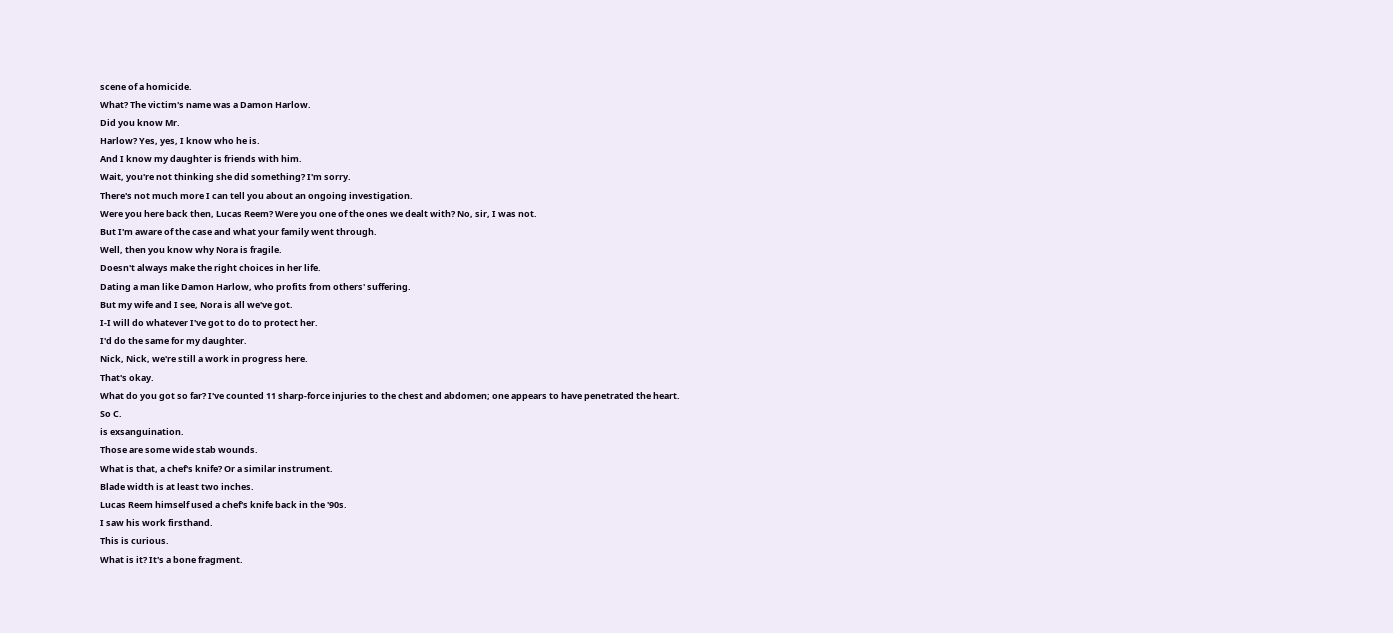scene of a homicide.
What? The victim's name was a Damon Harlow.
Did you know Mr.
Harlow? Yes, yes, I know who he is.
And I know my daughter is friends with him.
Wait, you're not thinking she did something? I'm sorry.
There's not much more I can tell you about an ongoing investigation.
Were you here back then, Lucas Reem? Were you one of the ones we dealt with? No, sir, I was not.
But I'm aware of the case and what your family went through.
Well, then you know why Nora is fragile.
Doesn't always make the right choices in her life.
Dating a man like Damon Harlow, who profits from others' suffering.
But my wife and I see, Nora is all we've got.
I-I will do whatever I've got to do to protect her.
I'd do the same for my daughter.
Nick, Nick, we're still a work in progress here.
That's okay.
What do you got so far? I've counted 11 sharp-force injuries to the chest and abdomen; one appears to have penetrated the heart.
So C.
is exsanguination.
Those are some wide stab wounds.
What is that, a chef's knife? Or a similar instrument.
Blade width is at least two inches.
Lucas Reem himself used a chef's knife back in the '90s.
I saw his work firsthand.
This is curious.
What is it? It's a bone fragment.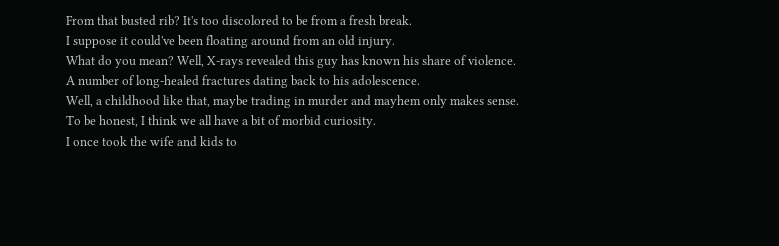From that busted rib? It's too discolored to be from a fresh break.
I suppose it could've been floating around from an old injury.
What do you mean? Well, X-rays revealed this guy has known his share of violence.
A number of long-healed fractures dating back to his adolescence.
Well, a childhood like that, maybe trading in murder and mayhem only makes sense.
To be honest, I think we all have a bit of morbid curiosity.
I once took the wife and kids to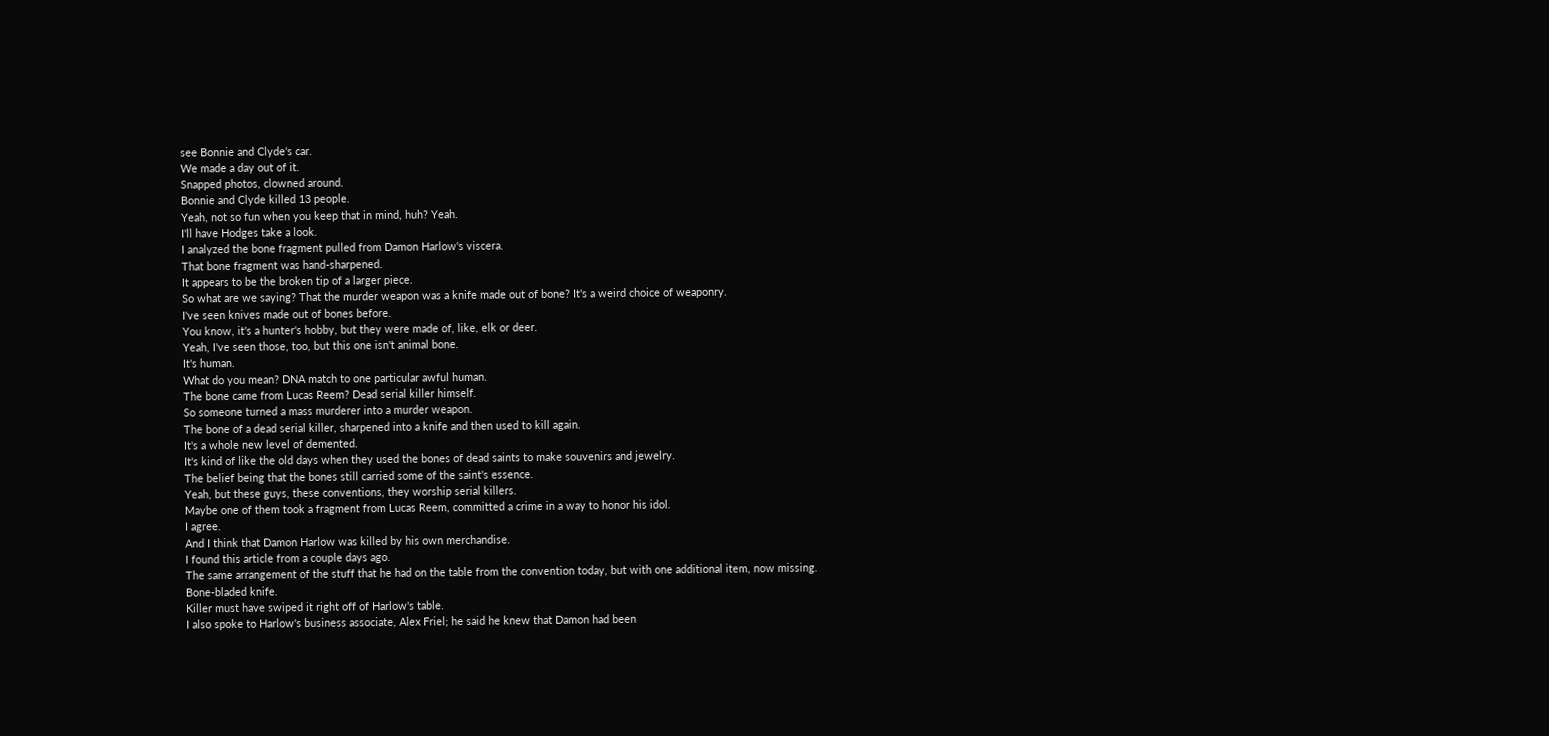see Bonnie and Clyde's car.
We made a day out of it.
Snapped photos, clowned around.
Bonnie and Clyde killed 13 people.
Yeah, not so fun when you keep that in mind, huh? Yeah.
I'll have Hodges take a look.
I analyzed the bone fragment pulled from Damon Harlow's viscera.
That bone fragment was hand-sharpened.
It appears to be the broken tip of a larger piece.
So what are we saying? That the murder weapon was a knife made out of bone? It's a weird choice of weaponry.
I've seen knives made out of bones before.
You know, it's a hunter's hobby, but they were made of, like, elk or deer.
Yeah, I've seen those, too, but this one isn't animal bone.
It's human.
What do you mean? DNA match to one particular awful human.
The bone came from Lucas Reem? Dead serial killer himself.
So someone turned a mass murderer into a murder weapon.
The bone of a dead serial killer, sharpened into a knife and then used to kill again.
It's a whole new level of demented.
It's kind of like the old days when they used the bones of dead saints to make souvenirs and jewelry.
The belief being that the bones still carried some of the saint's essence.
Yeah, but these guys, these conventions, they worship serial killers.
Maybe one of them took a fragment from Lucas Reem, committed a crime in a way to honor his idol.
I agree.
And I think that Damon Harlow was killed by his own merchandise.
I found this article from a couple days ago.
The same arrangement of the stuff that he had on the table from the convention today, but with one additional item, now missing.
Bone-bladed knife.
Killer must have swiped it right off of Harlow's table.
I also spoke to Harlow's business associate, Alex Friel; he said he knew that Damon had been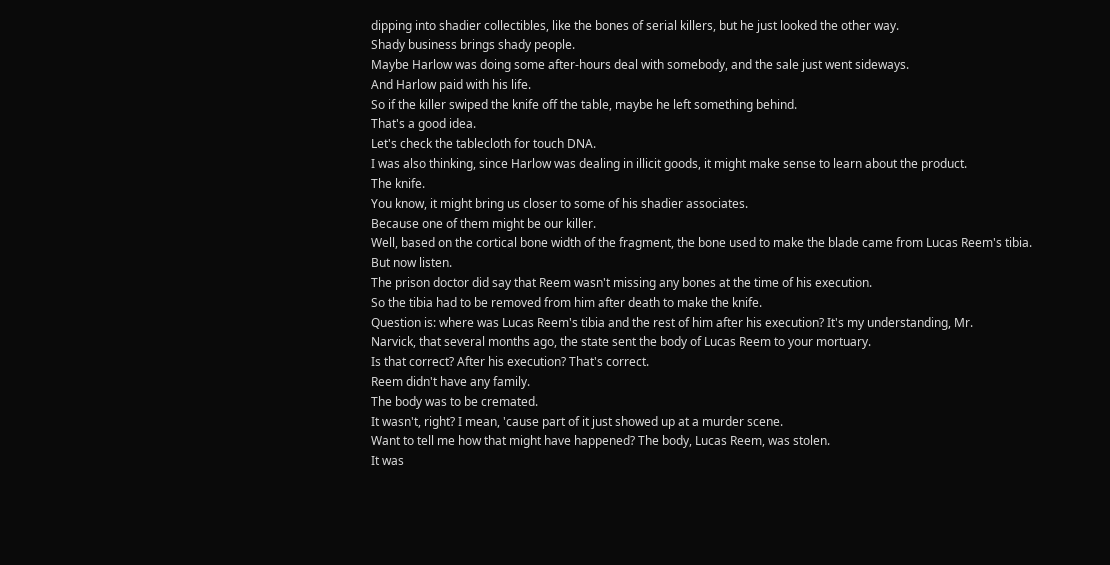dipping into shadier collectibles, like the bones of serial killers, but he just looked the other way.
Shady business brings shady people.
Maybe Harlow was doing some after-hours deal with somebody, and the sale just went sideways.
And Harlow paid with his life.
So if the killer swiped the knife off the table, maybe he left something behind.
That's a good idea.
Let's check the tablecloth for touch DNA.
I was also thinking, since Harlow was dealing in illicit goods, it might make sense to learn about the product.
The knife.
You know, it might bring us closer to some of his shadier associates.
Because one of them might be our killer.
Well, based on the cortical bone width of the fragment, the bone used to make the blade came from Lucas Reem's tibia.
But now listen.
The prison doctor did say that Reem wasn't missing any bones at the time of his execution.
So the tibia had to be removed from him after death to make the knife.
Question is: where was Lucas Reem's tibia and the rest of him after his execution? It's my understanding, Mr.
Narvick, that several months ago, the state sent the body of Lucas Reem to your mortuary.
Is that correct? After his execution? That's correct.
Reem didn't have any family.
The body was to be cremated.
It wasn't, right? I mean, 'cause part of it just showed up at a murder scene.
Want to tell me how that might have happened? The body, Lucas Reem, was stolen.
It was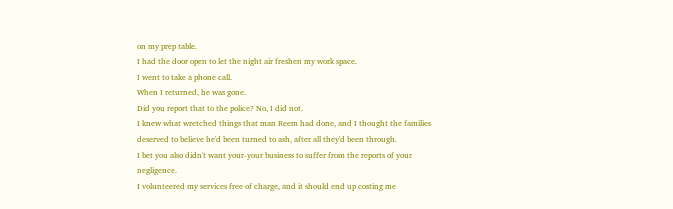on my prep table.
I had the door open to let the night air freshen my work space.
I went to take a phone call.
When I returned, he was gone.
Did you report that to the police? No, I did not.
I knew what wretched things that man Reem had done, and I thought the families deserved to believe he'd been turned to ash, after all they'd been through.
I bet you also didn't want your-your business to suffer from the reports of your negligence.
I volunteered my services free of charge, and it should end up costing me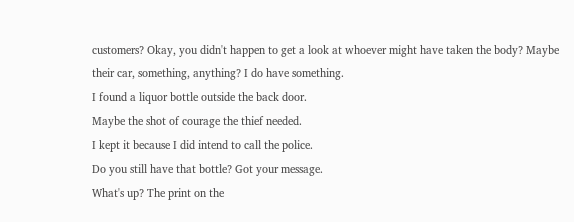customers? Okay, you didn't happen to get a look at whoever might have taken the body? Maybe their car, something, anything? I do have something.
I found a liquor bottle outside the back door.
Maybe the shot of courage the thief needed.
I kept it because I did intend to call the police.
Do you still have that bottle? Got your message.
What's up? The print on the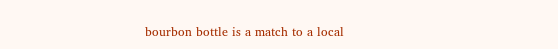bourbon bottle is a match to a local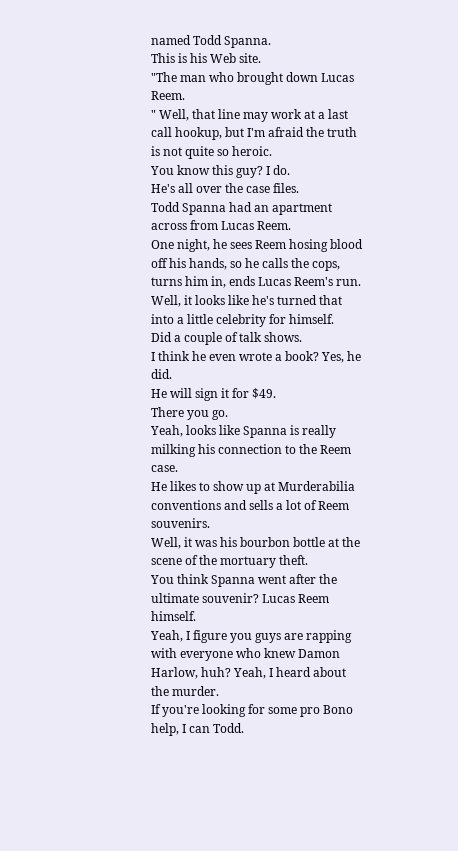named Todd Spanna.
This is his Web site.
"The man who brought down Lucas Reem.
" Well, that line may work at a last call hookup, but I'm afraid the truth is not quite so heroic.
You know this guy? I do.
He's all over the case files.
Todd Spanna had an apartment across from Lucas Reem.
One night, he sees Reem hosing blood off his hands, so he calls the cops, turns him in, ends Lucas Reem's run.
Well, it looks like he's turned that into a little celebrity for himself.
Did a couple of talk shows.
I think he even wrote a book? Yes, he did.
He will sign it for $49.
There you go.
Yeah, looks like Spanna is really milking his connection to the Reem case.
He likes to show up at Murderabilia conventions and sells a lot of Reem souvenirs.
Well, it was his bourbon bottle at the scene of the mortuary theft.
You think Spanna went after the ultimate souvenir? Lucas Reem himself.
Yeah, I figure you guys are rapping with everyone who knew Damon Harlow, huh? Yeah, I heard about the murder.
If you're looking for some pro Bono help, I can Todd.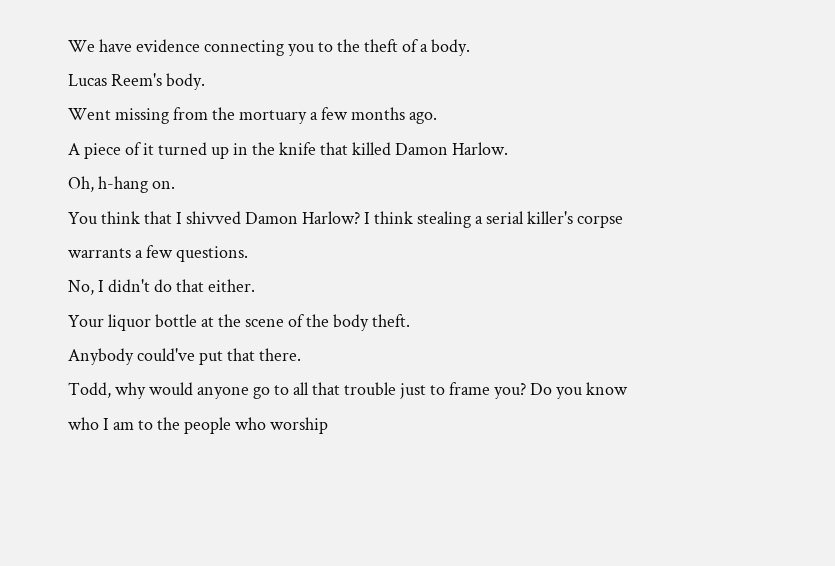We have evidence connecting you to the theft of a body.
Lucas Reem's body.
Went missing from the mortuary a few months ago.
A piece of it turned up in the knife that killed Damon Harlow.
Oh, h-hang on.
You think that I shivved Damon Harlow? I think stealing a serial killer's corpse warrants a few questions.
No, I didn't do that either.
Your liquor bottle at the scene of the body theft.
Anybody could've put that there.
Todd, why would anyone go to all that trouble just to frame you? Do you know who I am to the people who worship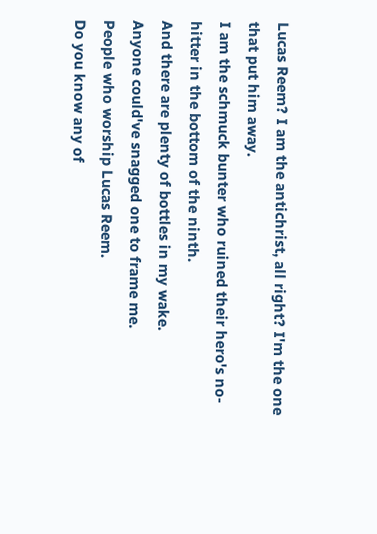Lucas Reem? I am the antichrist, all right? I'm the one that put him away.
I am the schmuck bunter who ruined their hero's no-hitter in the bottom of the ninth.
And there are plenty of bottles in my wake.
Anyone could've snagged one to frame me.
People who worship Lucas Reem.
Do you know any of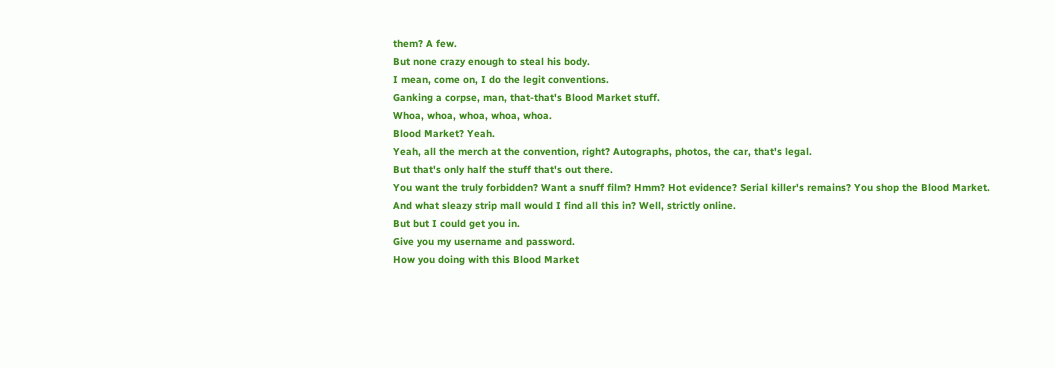them? A few.
But none crazy enough to steal his body.
I mean, come on, I do the legit conventions.
Ganking a corpse, man, that-that's Blood Market stuff.
Whoa, whoa, whoa, whoa, whoa.
Blood Market? Yeah.
Yeah, all the merch at the convention, right? Autographs, photos, the car, that's legal.
But that's only half the stuff that's out there.
You want the truly forbidden? Want a snuff film? Hmm? Hot evidence? Serial killer's remains? You shop the Blood Market.
And what sleazy strip mall would I find all this in? Well, strictly online.
But but I could get you in.
Give you my username and password.
How you doing with this Blood Market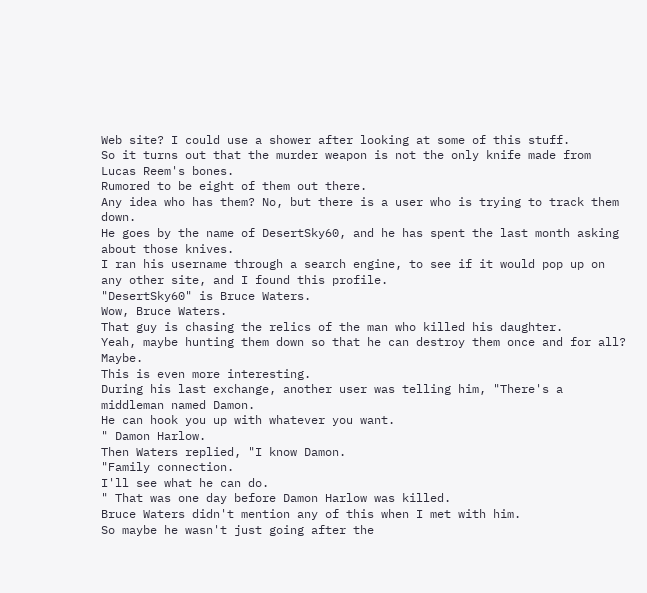Web site? I could use a shower after looking at some of this stuff.
So it turns out that the murder weapon is not the only knife made from Lucas Reem's bones.
Rumored to be eight of them out there.
Any idea who has them? No, but there is a user who is trying to track them down.
He goes by the name of DesertSky60, and he has spent the last month asking about those knives.
I ran his username through a search engine, to see if it would pop up on any other site, and I found this profile.
"DesertSky60" is Bruce Waters.
Wow, Bruce Waters.
That guy is chasing the relics of the man who killed his daughter.
Yeah, maybe hunting them down so that he can destroy them once and for all? Maybe.
This is even more interesting.
During his last exchange, another user was telling him, "There's a middleman named Damon.
He can hook you up with whatever you want.
" Damon Harlow.
Then Waters replied, "I know Damon.
"Family connection.
I'll see what he can do.
" That was one day before Damon Harlow was killed.
Bruce Waters didn't mention any of this when I met with him.
So maybe he wasn't just going after the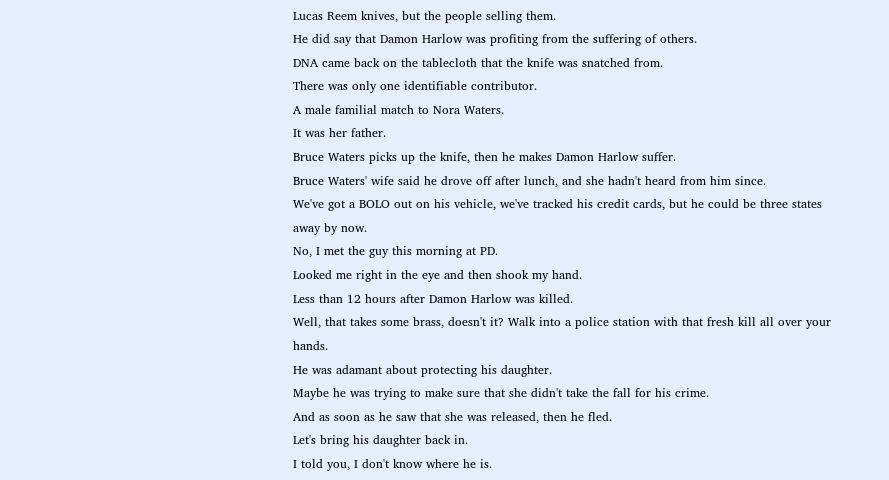Lucas Reem knives, but the people selling them.
He did say that Damon Harlow was profiting from the suffering of others.
DNA came back on the tablecloth that the knife was snatched from.
There was only one identifiable contributor.
A male familial match to Nora Waters.
It was her father.
Bruce Waters picks up the knife, then he makes Damon Harlow suffer.
Bruce Waters' wife said he drove off after lunch, and she hadn't heard from him since.
We've got a BOLO out on his vehicle, we've tracked his credit cards, but he could be three states away by now.
No, I met the guy this morning at PD.
Looked me right in the eye and then shook my hand.
Less than 12 hours after Damon Harlow was killed.
Well, that takes some brass, doesn't it? Walk into a police station with that fresh kill all over your hands.
He was adamant about protecting his daughter.
Maybe he was trying to make sure that she didn't take the fall for his crime.
And as soon as he saw that she was released, then he fled.
Let's bring his daughter back in.
I told you, I don't know where he is.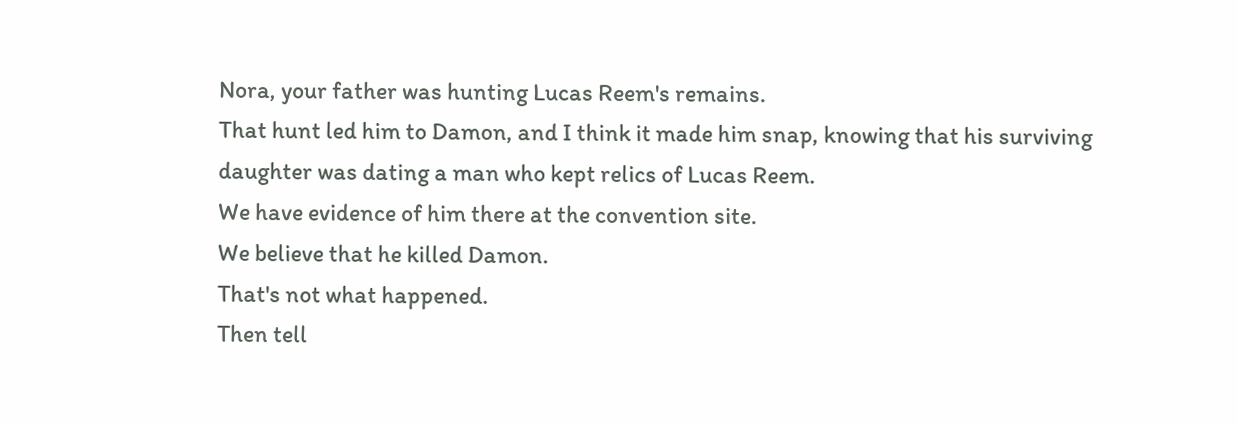Nora, your father was hunting Lucas Reem's remains.
That hunt led him to Damon, and I think it made him snap, knowing that his surviving daughter was dating a man who kept relics of Lucas Reem.
We have evidence of him there at the convention site.
We believe that he killed Damon.
That's not what happened.
Then tell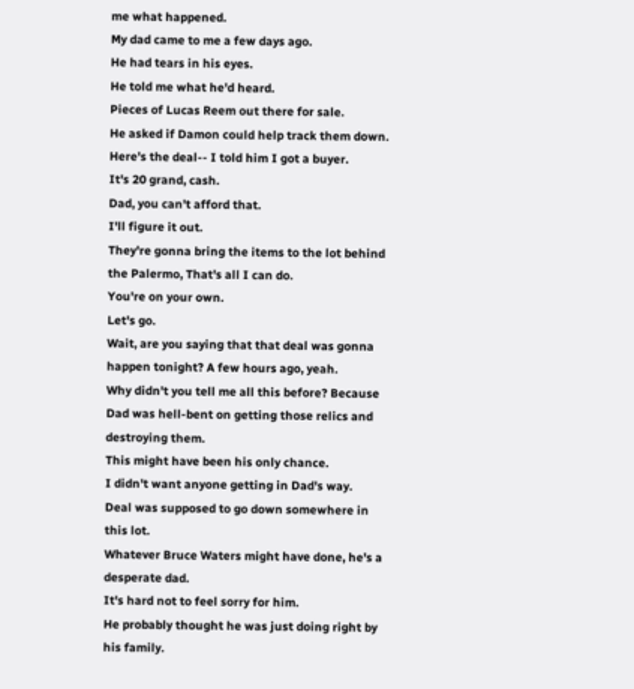me what happened.
My dad came to me a few days ago.
He had tears in his eyes.
He told me what he'd heard.
Pieces of Lucas Reem out there for sale.
He asked if Damon could help track them down.
Here's the deal-- I told him I got a buyer.
It's 20 grand, cash.
Dad, you can't afford that.
I'll figure it out.
They're gonna bring the items to the lot behind the Palermo, That's all I can do.
You're on your own.
Let's go.
Wait, are you saying that that deal was gonna happen tonight? A few hours ago, yeah.
Why didn't you tell me all this before? Because Dad was hell-bent on getting those relics and destroying them.
This might have been his only chance.
I didn't want anyone getting in Dad's way.
Deal was supposed to go down somewhere in this lot.
Whatever Bruce Waters might have done, he's a desperate dad.
It's hard not to feel sorry for him.
He probably thought he was just doing right by his family.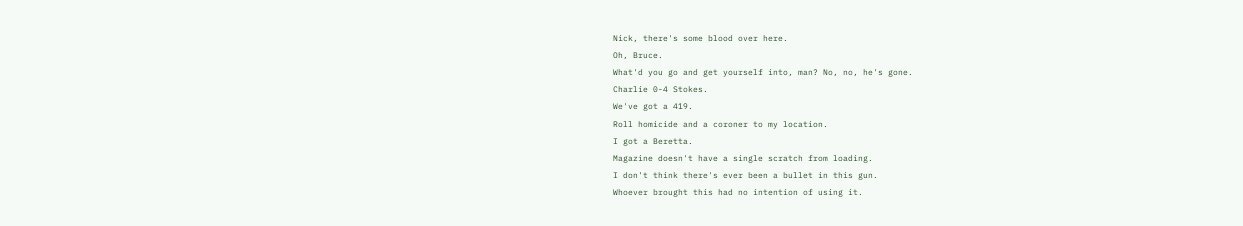Nick, there's some blood over here.
Oh, Bruce.
What'd you go and get yourself into, man? No, no, he's gone.
Charlie 0-4 Stokes.
We've got a 419.
Roll homicide and a coroner to my location.
I got a Beretta.
Magazine doesn't have a single scratch from loading.
I don't think there's ever been a bullet in this gun.
Whoever brought this had no intention of using it.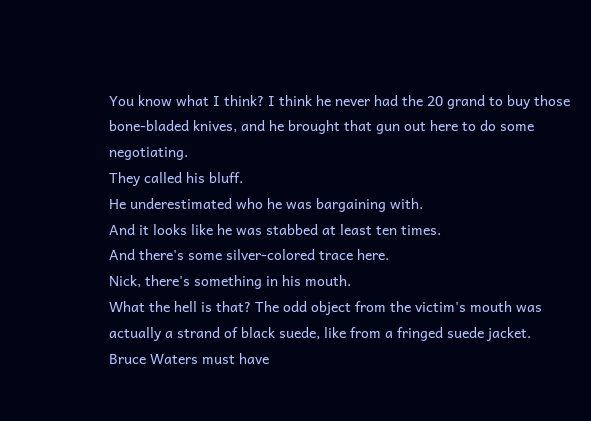You know what I think? I think he never had the 20 grand to buy those bone-bladed knives, and he brought that gun out here to do some negotiating.
They called his bluff.
He underestimated who he was bargaining with.
And it looks like he was stabbed at least ten times.
And there's some silver-colored trace here.
Nick, there's something in his mouth.
What the hell is that? The odd object from the victim's mouth was actually a strand of black suede, like from a fringed suede jacket.
Bruce Waters must have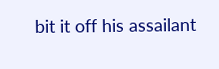bit it off his assailant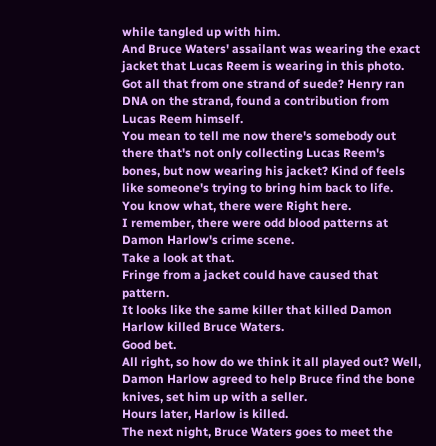while tangled up with him.
And Bruce Waters' assailant was wearing the exact jacket that Lucas Reem is wearing in this photo.
Got all that from one strand of suede? Henry ran DNA on the strand, found a contribution from Lucas Reem himself.
You mean to tell me now there's somebody out there that's not only collecting Lucas Reem's bones, but now wearing his jacket? Kind of feels like someone's trying to bring him back to life.
You know what, there were Right here.
I remember, there were odd blood patterns at Damon Harlow's crime scene.
Take a look at that.
Fringe from a jacket could have caused that pattern.
It looks like the same killer that killed Damon Harlow killed Bruce Waters.
Good bet.
All right, so how do we think it all played out? Well, Damon Harlow agreed to help Bruce find the bone knives, set him up with a seller.
Hours later, Harlow is killed.
The next night, Bruce Waters goes to meet the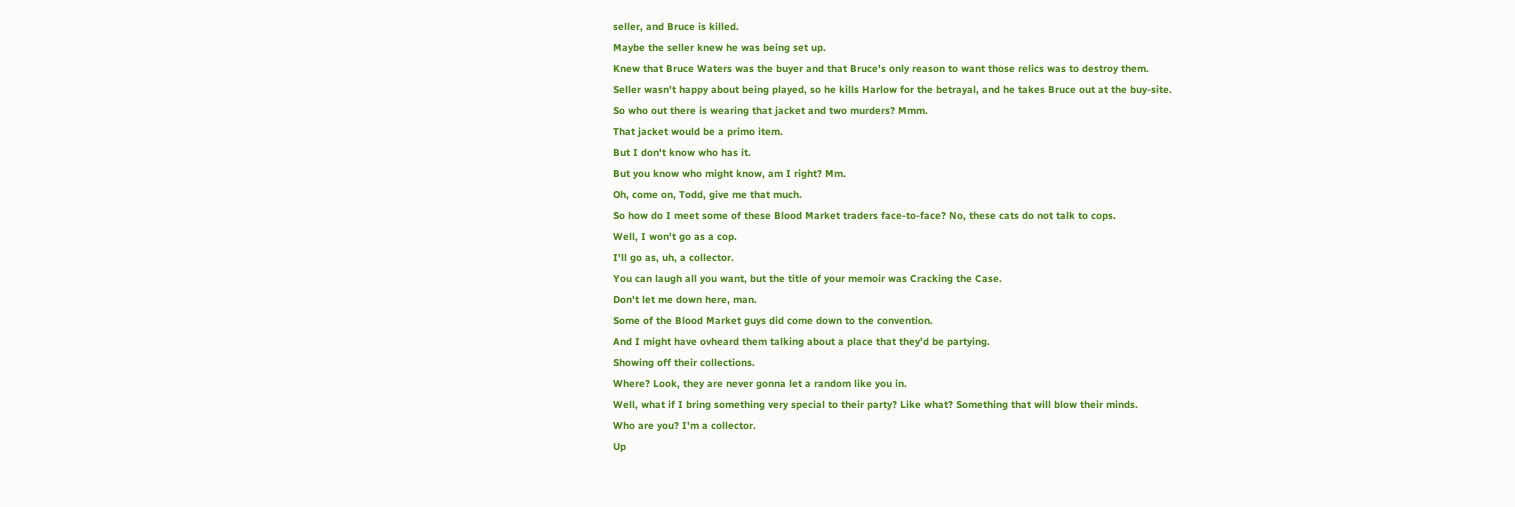seller, and Bruce is killed.
Maybe the seller knew he was being set up.
Knew that Bruce Waters was the buyer and that Bruce's only reason to want those relics was to destroy them.
Seller wasn't happy about being played, so he kills Harlow for the betrayal, and he takes Bruce out at the buy-site.
So who out there is wearing that jacket and two murders? Mmm.
That jacket would be a primo item.
But I don't know who has it.
But you know who might know, am I right? Mm.
Oh, come on, Todd, give me that much.
So how do I meet some of these Blood Market traders face-to-face? No, these cats do not talk to cops.
Well, I won't go as a cop.
I'll go as, uh, a collector.
You can laugh all you want, but the title of your memoir was Cracking the Case.
Don't let me down here, man.
Some of the Blood Market guys did come down to the convention.
And I might have ovheard them talking about a place that they'd be partying.
Showing off their collections.
Where? Look, they are never gonna let a random like you in.
Well, what if I bring something very special to their party? Like what? Something that will blow their minds.
Who are you? I'm a collector.
Up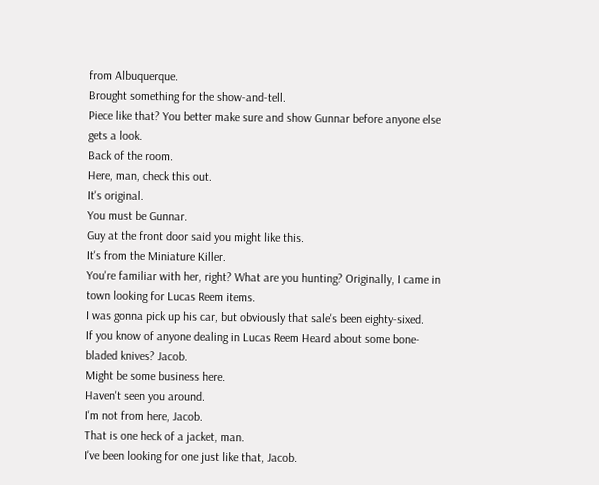from Albuquerque.
Brought something for the show-and-tell.
Piece like that? You better make sure and show Gunnar before anyone else gets a look.
Back of the room.
Here, man, check this out.
It's original.
You must be Gunnar.
Guy at the front door said you might like this.
It's from the Miniature Killer.
You're familiar with her, right? What are you hunting? Originally, I came in town looking for Lucas Reem items.
I was gonna pick up his car, but obviously that sale's been eighty-sixed.
If you know of anyone dealing in Lucas Reem Heard about some bone-bladed knives? Jacob.
Might be some business here.
Haven't seen you around.
I'm not from here, Jacob.
That is one heck of a jacket, man.
I've been looking for one just like that, Jacob.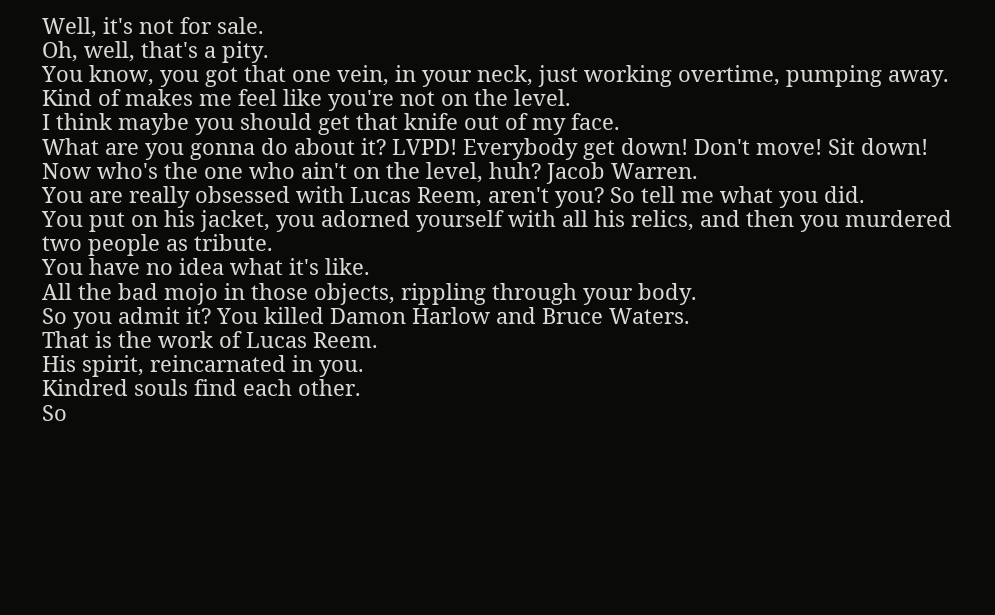Well, it's not for sale.
Oh, well, that's a pity.
You know, you got that one vein, in your neck, just working overtime, pumping away.
Kind of makes me feel like you're not on the level.
I think maybe you should get that knife out of my face.
What are you gonna do about it? LVPD! Everybody get down! Don't move! Sit down! Now who's the one who ain't on the level, huh? Jacob Warren.
You are really obsessed with Lucas Reem, aren't you? So tell me what you did.
You put on his jacket, you adorned yourself with all his relics, and then you murdered two people as tribute.
You have no idea what it's like.
All the bad mojo in those objects, rippling through your body.
So you admit it? You killed Damon Harlow and Bruce Waters.
That is the work of Lucas Reem.
His spirit, reincarnated in you.
Kindred souls find each other.
So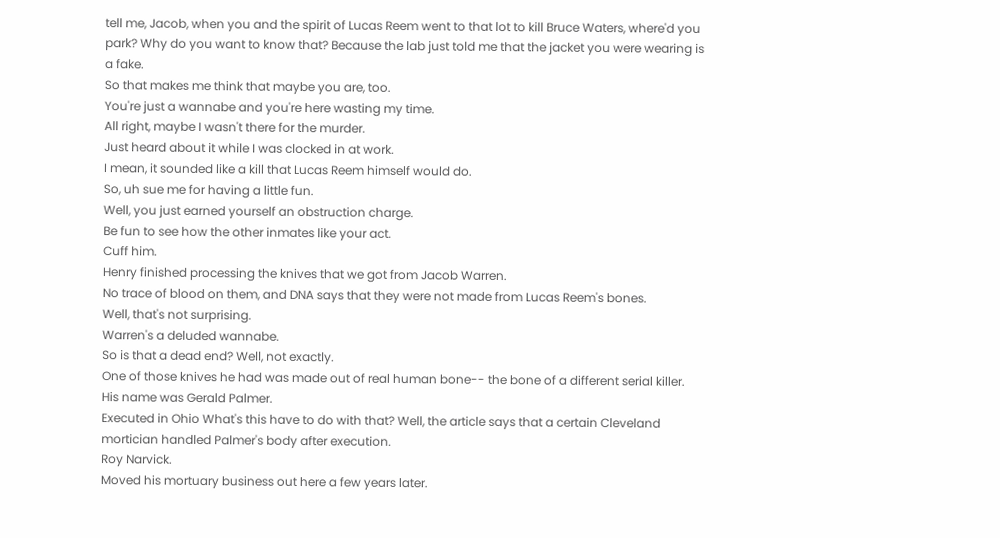tell me, Jacob, when you and the spirit of Lucas Reem went to that lot to kill Bruce Waters, where'd you park? Why do you want to know that? Because the lab just told me that the jacket you were wearing is a fake.
So that makes me think that maybe you are, too.
You're just a wannabe and you're here wasting my time.
All right, maybe I wasn't there for the murder.
Just heard about it while I was clocked in at work.
I mean, it sounded like a kill that Lucas Reem himself would do.
So, uh sue me for having a little fun.
Well, you just earned yourself an obstruction charge.
Be fun to see how the other inmates like your act.
Cuff him.
Henry finished processing the knives that we got from Jacob Warren.
No trace of blood on them, and DNA says that they were not made from Lucas Reem's bones.
Well, that's not surprising.
Warren's a deluded wannabe.
So is that a dead end? Well, not exactly.
One of those knives he had was made out of real human bone-- the bone of a different serial killer.
His name was Gerald Palmer.
Executed in Ohio What's this have to do with that? Well, the article says that a certain Cleveland mortician handled Palmer's body after execution.
Roy Narvick.
Moved his mortuary business out here a few years later.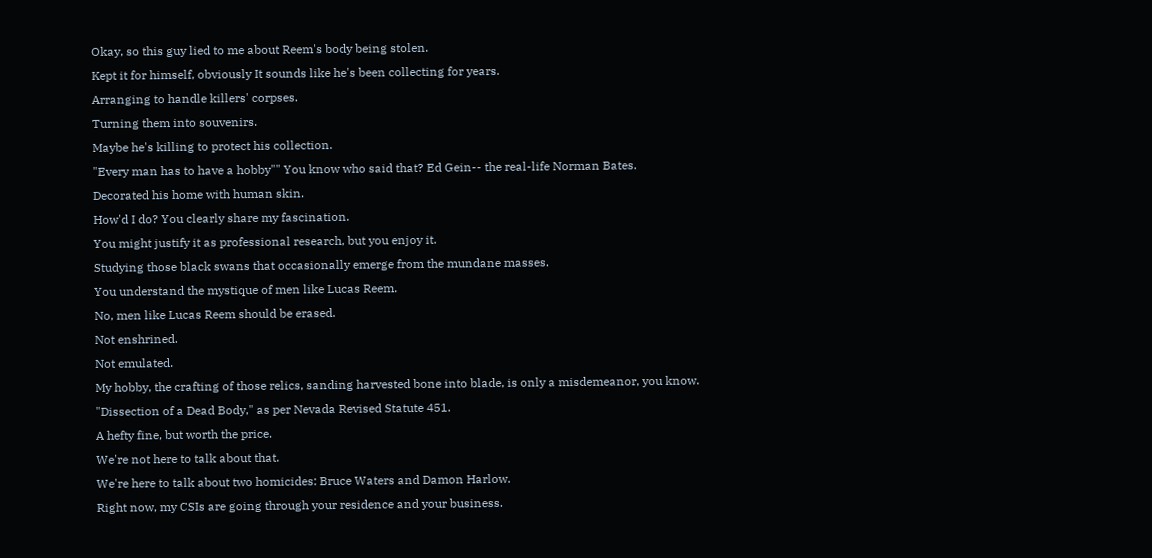Okay, so this guy lied to me about Reem's body being stolen.
Kept it for himself, obviously It sounds like he's been collecting for years.
Arranging to handle killers' corpses.
Turning them into souvenirs.
Maybe he's killing to protect his collection.
"Every man has to have a hobby"" You know who said that? Ed Gein-- the real-life Norman Bates.
Decorated his home with human skin.
How'd I do? You clearly share my fascination.
You might justify it as professional research, but you enjoy it.
Studying those black swans that occasionally emerge from the mundane masses.
You understand the mystique of men like Lucas Reem.
No, men like Lucas Reem should be erased.
Not enshrined.
Not emulated.
My hobby, the crafting of those relics, sanding harvested bone into blade, is only a misdemeanor, you know.
"Dissection of a Dead Body," as per Nevada Revised Statute 451.
A hefty fine, but worth the price.
We're not here to talk about that.
We're here to talk about two homicides: Bruce Waters and Damon Harlow.
Right now, my CSIs are going through your residence and your business.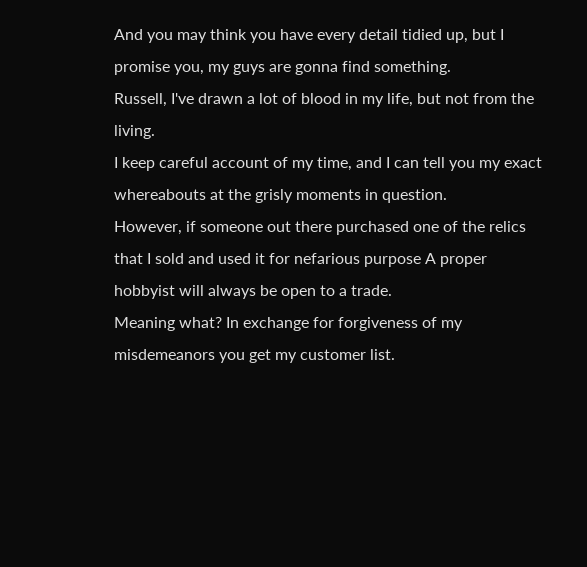And you may think you have every detail tidied up, but I promise you, my guys are gonna find something.
Russell, I've drawn a lot of blood in my life, but not from the living.
I keep careful account of my time, and I can tell you my exact whereabouts at the grisly moments in question.
However, if someone out there purchased one of the relics that I sold and used it for nefarious purpose A proper hobbyist will always be open to a trade.
Meaning what? In exchange for forgiveness of my misdemeanors you get my customer list.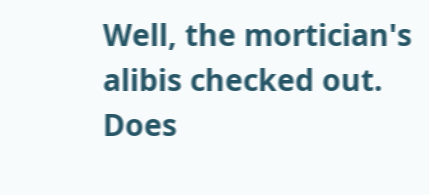Well, the mortician's alibis checked out.
Does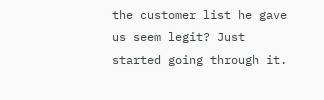the customer list he gave us seem legit? Just started going through it.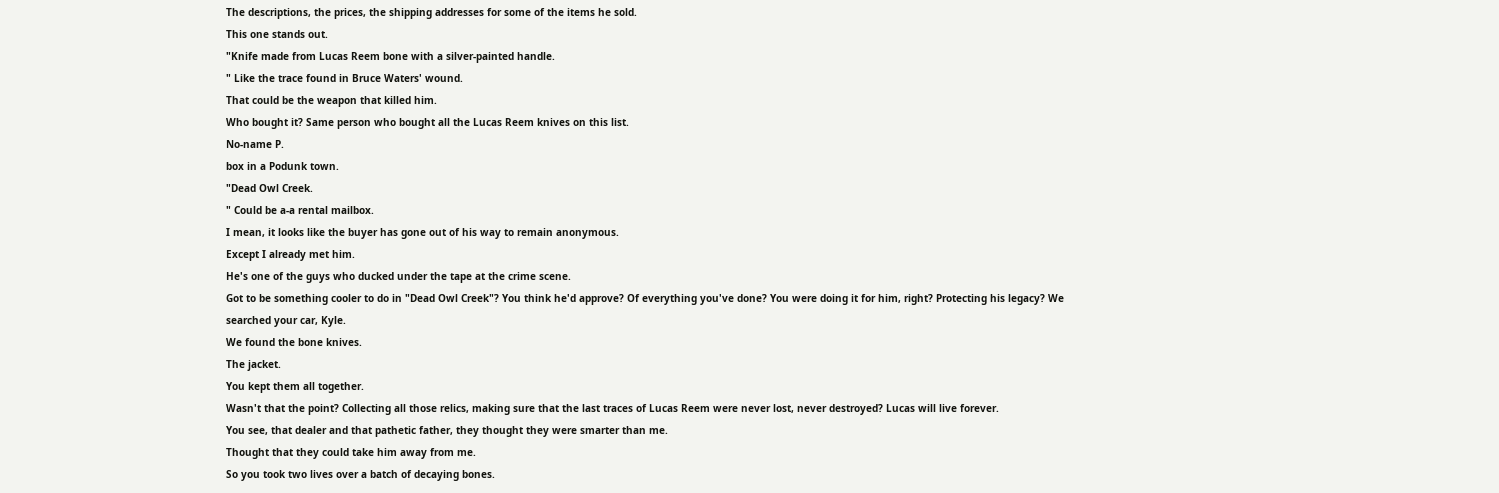The descriptions, the prices, the shipping addresses for some of the items he sold.
This one stands out.
"Knife made from Lucas Reem bone with a silver-painted handle.
" Like the trace found in Bruce Waters' wound.
That could be the weapon that killed him.
Who bought it? Same person who bought all the Lucas Reem knives on this list.
No-name P.
box in a Podunk town.
"Dead Owl Creek.
" Could be a-a rental mailbox.
I mean, it looks like the buyer has gone out of his way to remain anonymous.
Except I already met him.
He's one of the guys who ducked under the tape at the crime scene.
Got to be something cooler to do in "Dead Owl Creek"? You think he'd approve? Of everything you've done? You were doing it for him, right? Protecting his legacy? We searched your car, Kyle.
We found the bone knives.
The jacket.
You kept them all together.
Wasn't that the point? Collecting all those relics, making sure that the last traces of Lucas Reem were never lost, never destroyed? Lucas will live forever.
You see, that dealer and that pathetic father, they thought they were smarter than me.
Thought that they could take him away from me.
So you took two lives over a batch of decaying bones.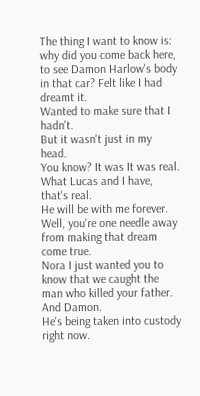The thing I want to know is: why did you come back here, to see Damon Harlow's body in that car? Felt like I had dreamt it.
Wanted to make sure that I hadn't.
But it wasn't just in my head.
You know? It was It was real.
What Lucas and I have, that's real.
He will be with me forever.
Well, you're one needle away from making that dream come true.
Nora I just wanted you to know that we caught the man who killed your father.
And Damon.
He's being taken into custody right now.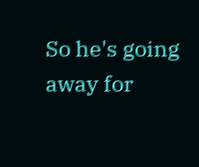So he's going away for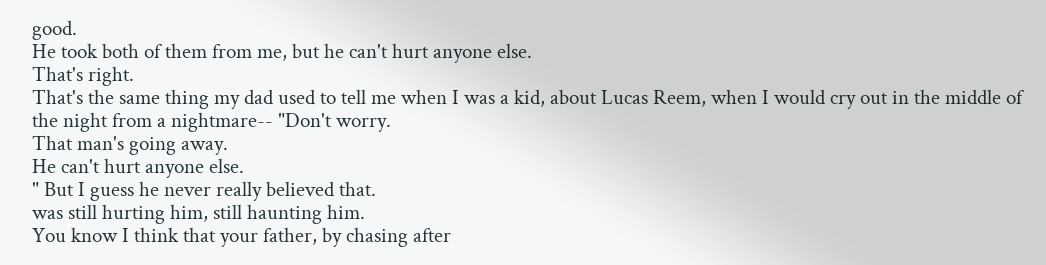good.
He took both of them from me, but he can't hurt anyone else.
That's right.
That's the same thing my dad used to tell me when I was a kid, about Lucas Reem, when I would cry out in the middle of the night from a nightmare-- "Don't worry.
That man's going away.
He can't hurt anyone else.
" But I guess he never really believed that.
was still hurting him, still haunting him.
You know I think that your father, by chasing after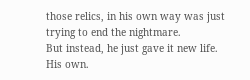those relics, in his own way was just trying to end the nightmare.
But instead, he just gave it new life.
His own.